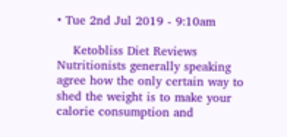• Tue 2nd Jul 2019 - 9:10am

    Ketobliss Diet Reviews Nutritionists generally speaking agree how the only certain way to shed the weight is to make your calorie consumption and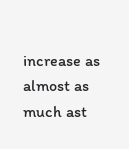increase as almost as much ast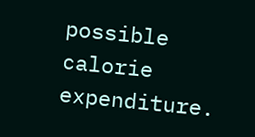possible calorie expenditure.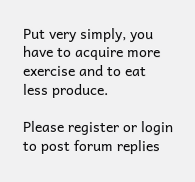Put very simply, you have to acquire more exercise and to eat less produce.

Please register or login to post forum replies